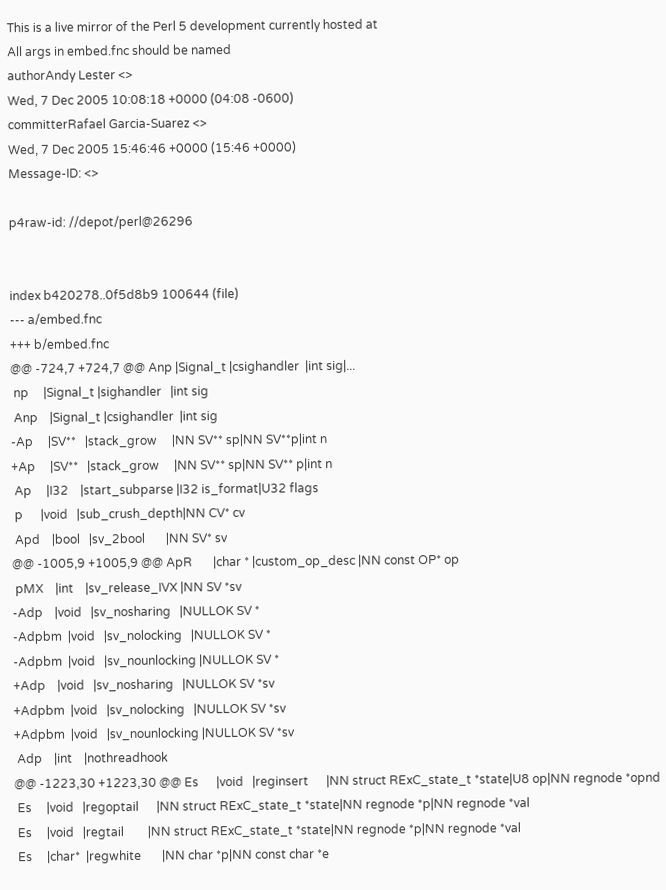This is a live mirror of the Perl 5 development currently hosted at
All args in embed.fnc should be named
authorAndy Lester <>
Wed, 7 Dec 2005 10:08:18 +0000 (04:08 -0600)
committerRafael Garcia-Suarez <>
Wed, 7 Dec 2005 15:46:46 +0000 (15:46 +0000)
Message-ID: <>

p4raw-id: //depot/perl@26296


index b420278..0f5d8b9 100644 (file)
--- a/embed.fnc
+++ b/embed.fnc
@@ -724,7 +724,7 @@ Anp |Signal_t |csighandler  |int sig|...
 np     |Signal_t |sighandler   |int sig
 Anp    |Signal_t |csighandler  |int sig
-Ap     |SV**   |stack_grow     |NN SV** sp|NN SV**p|int n
+Ap     |SV**   |stack_grow     |NN SV** sp|NN SV** p|int n
 Ap     |I32    |start_subparse |I32 is_format|U32 flags
 p      |void   |sub_crush_depth|NN CV* cv
 Apd    |bool   |sv_2bool       |NN SV* sv
@@ -1005,9 +1005,9 @@ ApR       |char * |custom_op_desc |NN const OP* op
 pMX    |int    |sv_release_IVX |NN SV *sv
-Adp    |void   |sv_nosharing   |NULLOK SV *
-Adpbm  |void   |sv_nolocking   |NULLOK SV *
-Adpbm  |void   |sv_nounlocking |NULLOK SV *
+Adp    |void   |sv_nosharing   |NULLOK SV *sv
+Adpbm  |void   |sv_nolocking   |NULLOK SV *sv
+Adpbm  |void   |sv_nounlocking |NULLOK SV *sv
 Adp    |int    |nothreadhook
@@ -1223,30 +1223,30 @@ Es      |void   |reginsert      |NN struct RExC_state_t *state|U8 op|NN regnode *opnd
 Es     |void   |regoptail      |NN struct RExC_state_t *state|NN regnode *p|NN regnode *val
 Es     |void   |regtail        |NN struct RExC_state_t *state|NN regnode *p|NN regnode *val
 Es     |char*  |regwhite       |NN char *p|NN const char *e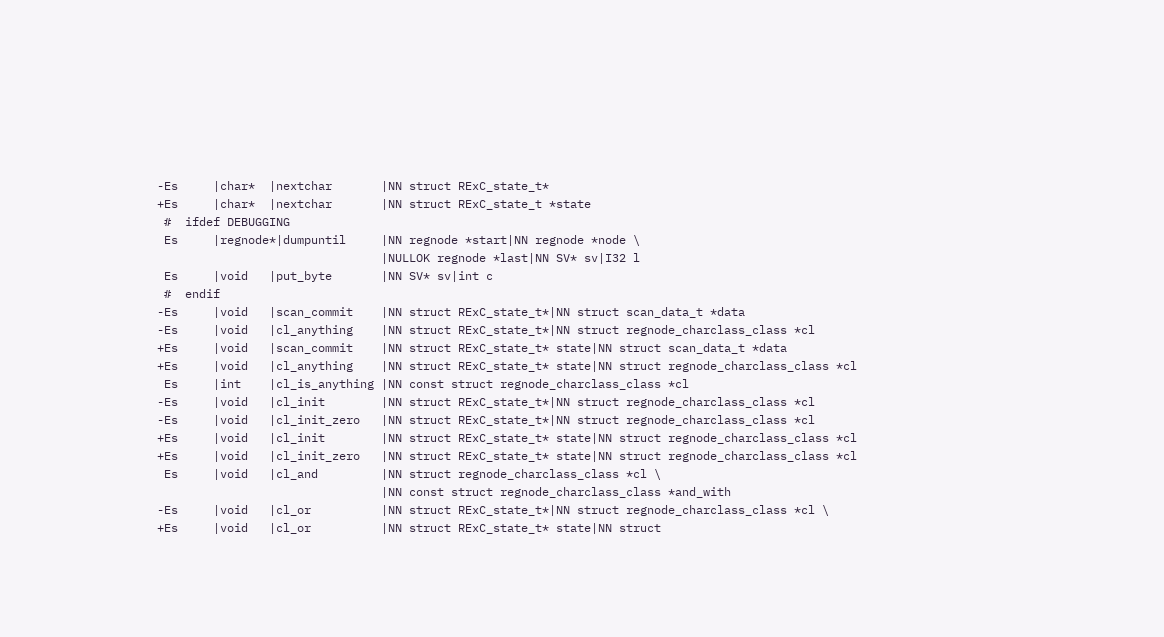-Es     |char*  |nextchar       |NN struct RExC_state_t*
+Es     |char*  |nextchar       |NN struct RExC_state_t *state
 #  ifdef DEBUGGING
 Es     |regnode*|dumpuntil     |NN regnode *start|NN regnode *node \
                                |NULLOK regnode *last|NN SV* sv|I32 l
 Es     |void   |put_byte       |NN SV* sv|int c
 #  endif
-Es     |void   |scan_commit    |NN struct RExC_state_t*|NN struct scan_data_t *data
-Es     |void   |cl_anything    |NN struct RExC_state_t*|NN struct regnode_charclass_class *cl
+Es     |void   |scan_commit    |NN struct RExC_state_t* state|NN struct scan_data_t *data
+Es     |void   |cl_anything    |NN struct RExC_state_t* state|NN struct regnode_charclass_class *cl
 Es     |int    |cl_is_anything |NN const struct regnode_charclass_class *cl
-Es     |void   |cl_init        |NN struct RExC_state_t*|NN struct regnode_charclass_class *cl
-Es     |void   |cl_init_zero   |NN struct RExC_state_t*|NN struct regnode_charclass_class *cl
+Es     |void   |cl_init        |NN struct RExC_state_t* state|NN struct regnode_charclass_class *cl
+Es     |void   |cl_init_zero   |NN struct RExC_state_t* state|NN struct regnode_charclass_class *cl
 Es     |void   |cl_and         |NN struct regnode_charclass_class *cl \
                                |NN const struct regnode_charclass_class *and_with
-Es     |void   |cl_or          |NN struct RExC_state_t*|NN struct regnode_charclass_class *cl \
+Es     |void   |cl_or          |NN struct RExC_state_t* state|NN struct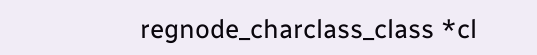regnode_charclass_class *cl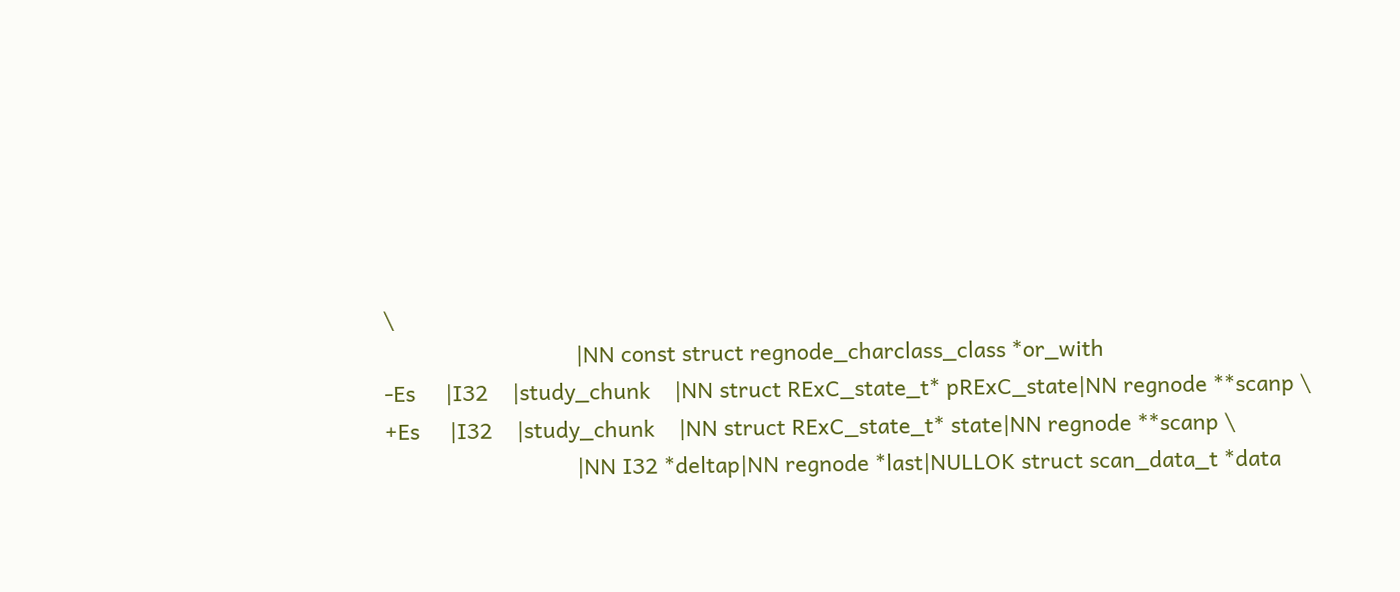\
                                |NN const struct regnode_charclass_class *or_with
-Es     |I32    |study_chunk    |NN struct RExC_state_t* pRExC_state|NN regnode **scanp \
+Es     |I32    |study_chunk    |NN struct RExC_state_t* state|NN regnode **scanp \
                                |NN I32 *deltap|NN regnode *last|NULLOK struct scan_data_t *data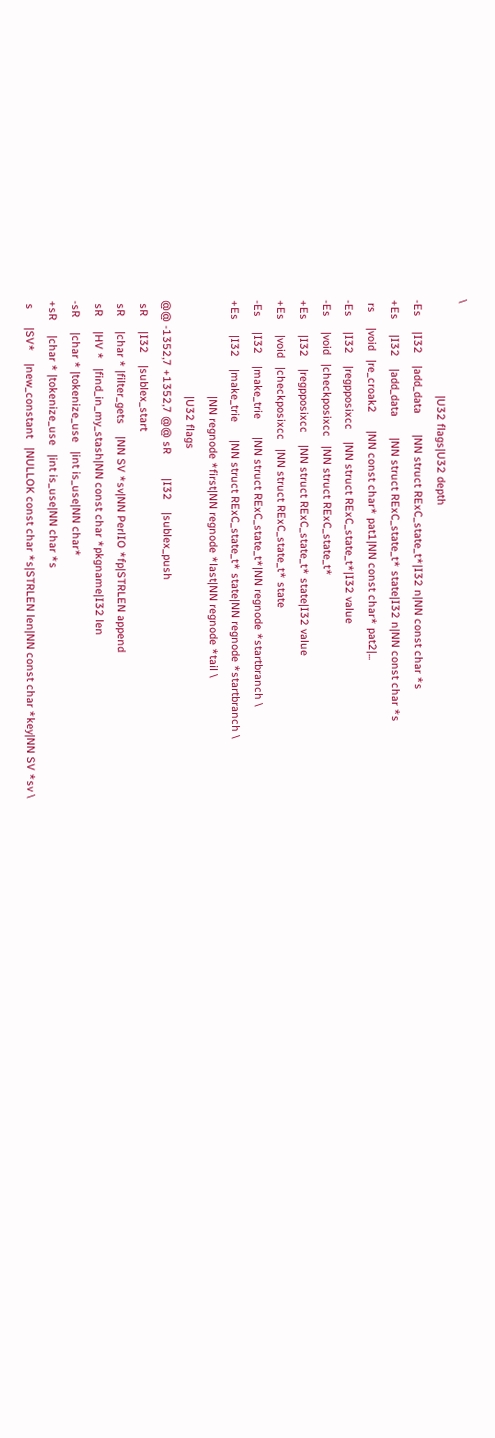\
                                |U32 flags|U32 depth
-Es     |I32    |add_data       |NN struct RExC_state_t*|I32 n|NN const char *s
+Es     |I32    |add_data       |NN struct RExC_state_t* state|I32 n|NN const char *s
 rs     |void   |re_croak2      |NN const char* pat1|NN const char* pat2|...
-Es     |I32    |regpposixcc    |NN struct RExC_state_t*|I32 value
-Es     |void   |checkposixcc   |NN struct RExC_state_t*
+Es     |I32    |regpposixcc    |NN struct RExC_state_t* state|I32 value
+Es     |void   |checkposixcc   |NN struct RExC_state_t* state
-Es     |I32    |make_trie      |NN struct RExC_state_t*|NN regnode *startbranch \
+Es     |I32    |make_trie      |NN struct RExC_state_t* state|NN regnode *startbranch \
                                |NN regnode *first|NN regnode *last|NN regnode *tail \
                                |U32 flags
@@ -1352,7 +1352,7 @@ sR        |I32    |sublex_push
 sR     |I32    |sublex_start
 sR     |char * |filter_gets    |NN SV *sv|NN PerlIO *fp|STRLEN append
 sR     |HV *   |find_in_my_stash|NN const char *pkgname|I32 len
-sR     |char * |tokenize_use   |int is_use|NN char*
+sR     |char * |tokenize_use   |int is_use|NN char *s
 s      |SV*    |new_constant   |NULLOK const char *s|STRLEN len|NN const char *key|NN SV *sv \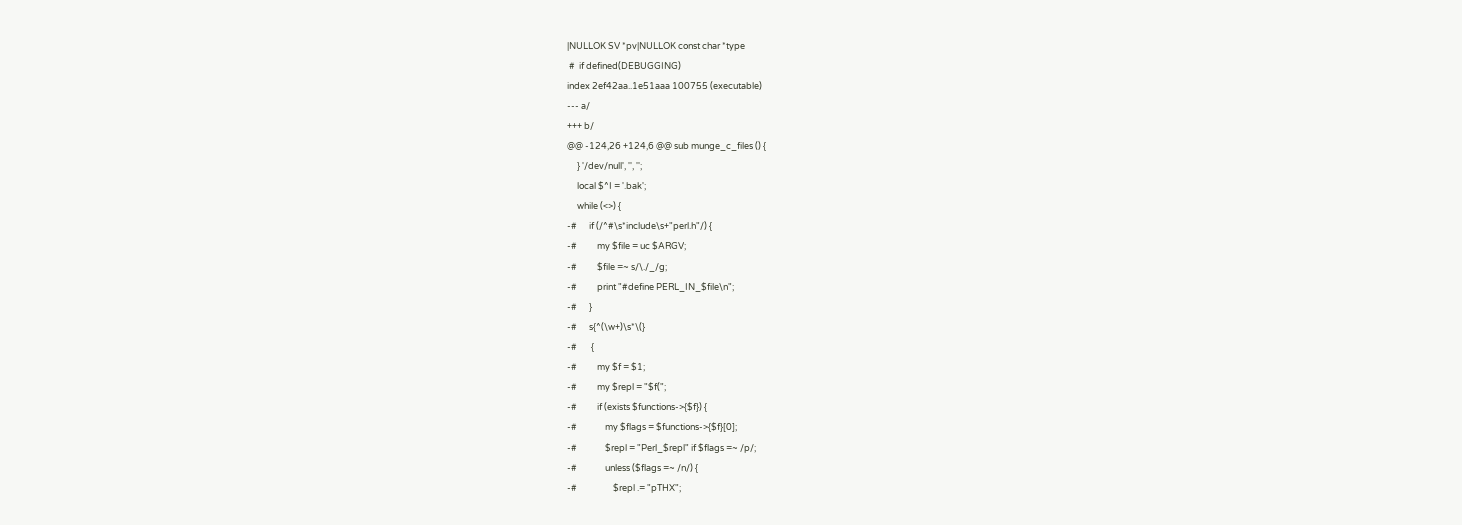|NULLOK SV *pv|NULLOK const char *type
 #  if defined(DEBUGGING)
index 2ef42aa..1e51aaa 100755 (executable)
--- a/
+++ b/
@@ -124,26 +124,6 @@ sub munge_c_files () {
     } '/dev/null', '', '';
     local $^I = '.bak';
     while (<>) {
-#      if (/^#\s*include\s+"perl.h"/) {
-#          my $file = uc $ARGV;
-#          $file =~ s/\./_/g;
-#          print "#define PERL_IN_$file\n";
-#      }
-#      s{^(\w+)\s*\(}
-#       {
-#          my $f = $1;
-#          my $repl = "$f(";
-#          if (exists $functions->{$f}) {
-#              my $flags = $functions->{$f}[0];
-#              $repl = "Perl_$repl" if $flags =~ /p/;
-#              unless ($flags =~ /n/) {
-#                  $repl .= "pTHX";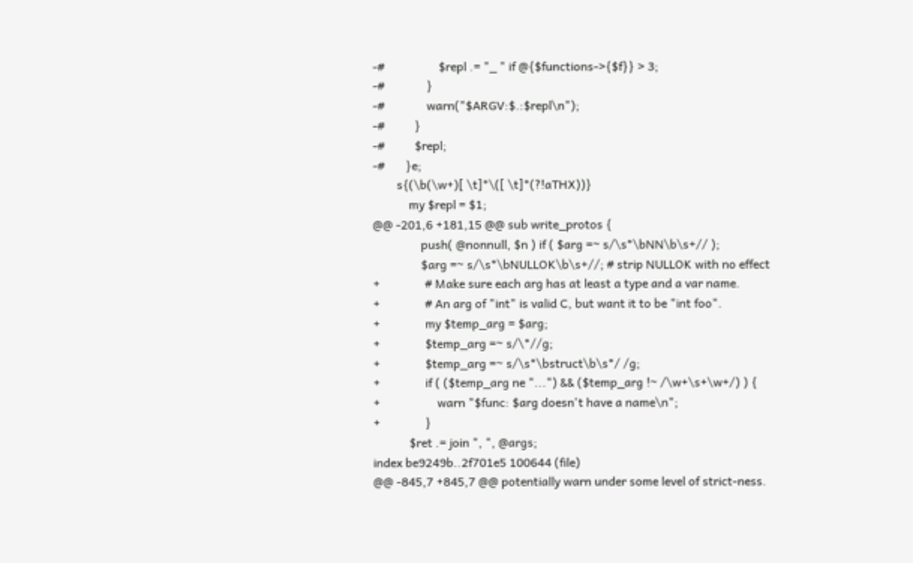-#                  $repl .= "_ " if @{$functions->{$f}} > 3;
-#              }
-#              warn("$ARGV:$.:$repl\n");
-#          }
-#          $repl;
-#       }e;
        s{(\b(\w+)[ \t]*\([ \t]*(?!aTHX))}
            my $repl = $1;
@@ -201,6 +181,15 @@ sub write_protos {
                push( @nonnull, $n ) if ( $arg =~ s/\s*\bNN\b\s+// );
                $arg =~ s/\s*\bNULLOK\b\s+//; # strip NULLOK with no effect
+               # Make sure each arg has at least a type and a var name.
+               # An arg of "int" is valid C, but want it to be "int foo".
+               my $temp_arg = $arg;
+               $temp_arg =~ s/\*//g;
+               $temp_arg =~ s/\s*\bstruct\b\s*/ /g;
+               if ( ($temp_arg ne "...") && ($temp_arg !~ /\w+\s+\w+/) ) {
+                   warn "$func: $arg doesn't have a name\n";
+               }
            $ret .= join ", ", @args;
index be9249b..2f701e5 100644 (file)
@@ -845,7 +845,7 @@ potentially warn under some level of strict-ness.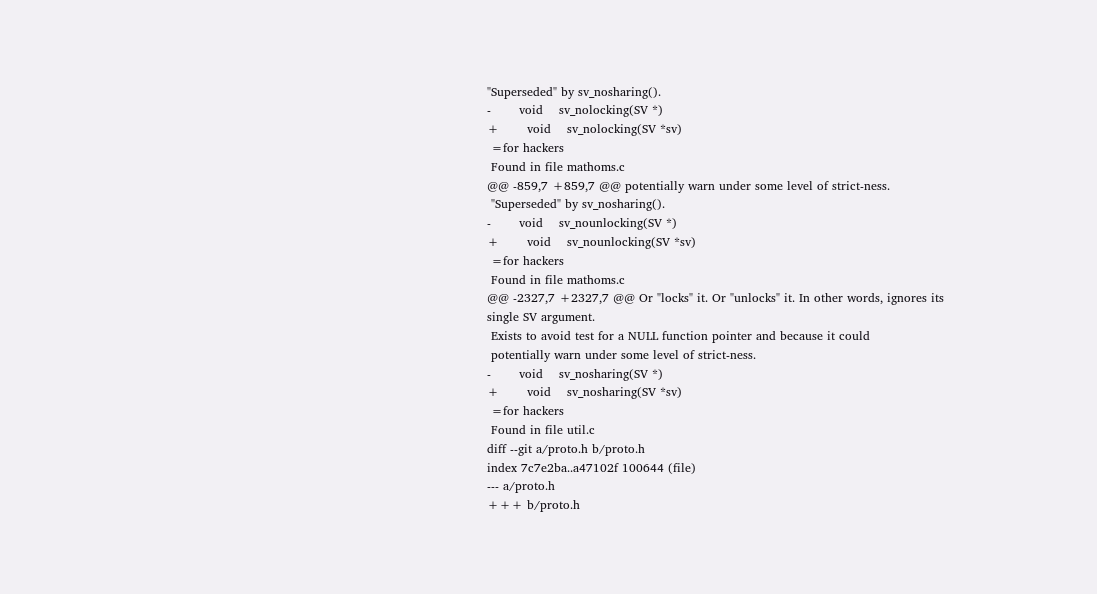"Superseded" by sv_nosharing().
-       void    sv_nolocking(SV *)
+       void    sv_nolocking(SV *sv)
 =for hackers
 Found in file mathoms.c
@@ -859,7 +859,7 @@ potentially warn under some level of strict-ness.
 "Superseded" by sv_nosharing().
-       void    sv_nounlocking(SV *)
+       void    sv_nounlocking(SV *sv)
 =for hackers
 Found in file mathoms.c
@@ -2327,7 +2327,7 @@ Or "locks" it. Or "unlocks" it. In other words, ignores its single SV argument.
 Exists to avoid test for a NULL function pointer and because it could
 potentially warn under some level of strict-ness.
-       void    sv_nosharing(SV *)
+       void    sv_nosharing(SV *sv)
 =for hackers
 Found in file util.c
diff --git a/proto.h b/proto.h
index 7c7e2ba..a47102f 100644 (file)
--- a/proto.h
+++ b/proto.h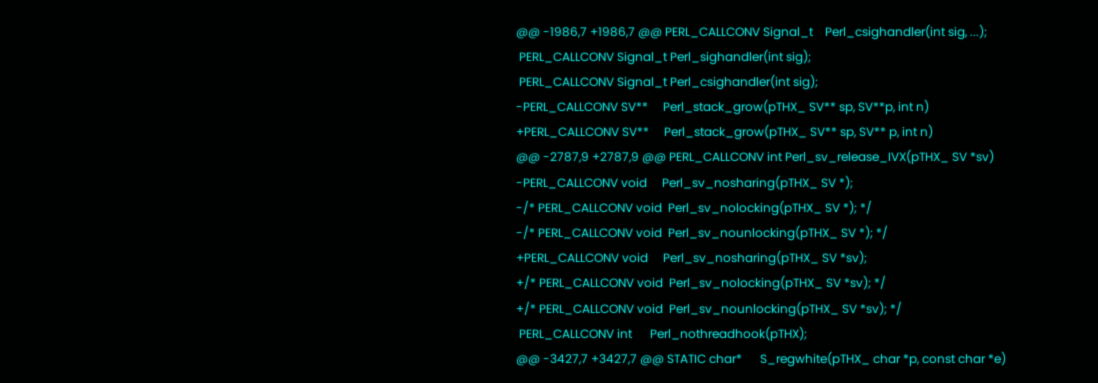@@ -1986,7 +1986,7 @@ PERL_CALLCONV Signal_t    Perl_csighandler(int sig, ...);
 PERL_CALLCONV Signal_t Perl_sighandler(int sig);
 PERL_CALLCONV Signal_t Perl_csighandler(int sig);
-PERL_CALLCONV SV**     Perl_stack_grow(pTHX_ SV** sp, SV**p, int n)
+PERL_CALLCONV SV**     Perl_stack_grow(pTHX_ SV** sp, SV** p, int n)
@@ -2787,9 +2787,9 @@ PERL_CALLCONV int Perl_sv_release_IVX(pTHX_ SV *sv)
-PERL_CALLCONV void     Perl_sv_nosharing(pTHX_ SV *);
-/* PERL_CALLCONV void  Perl_sv_nolocking(pTHX_ SV *); */
-/* PERL_CALLCONV void  Perl_sv_nounlocking(pTHX_ SV *); */
+PERL_CALLCONV void     Perl_sv_nosharing(pTHX_ SV *sv);
+/* PERL_CALLCONV void  Perl_sv_nolocking(pTHX_ SV *sv); */
+/* PERL_CALLCONV void  Perl_sv_nounlocking(pTHX_ SV *sv); */
 PERL_CALLCONV int      Perl_nothreadhook(pTHX);
@@ -3427,7 +3427,7 @@ STATIC char*      S_regwhite(pTHX_ char *p, const char *e)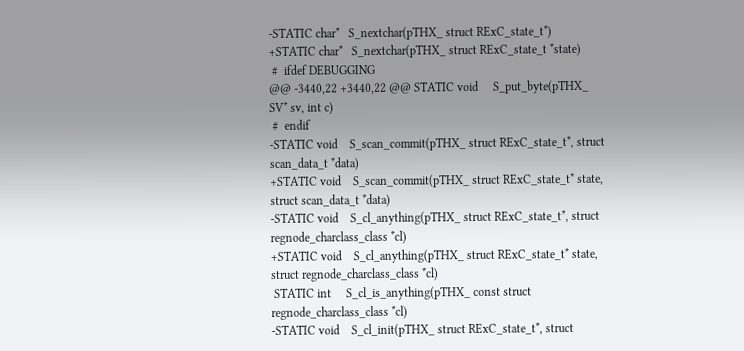-STATIC char*   S_nextchar(pTHX_ struct RExC_state_t*)
+STATIC char*   S_nextchar(pTHX_ struct RExC_state_t *state)
 #  ifdef DEBUGGING
@@ -3440,22 +3440,22 @@ STATIC void     S_put_byte(pTHX_ SV* sv, int c)
 #  endif
-STATIC void    S_scan_commit(pTHX_ struct RExC_state_t*, struct scan_data_t *data)
+STATIC void    S_scan_commit(pTHX_ struct RExC_state_t* state, struct scan_data_t *data)
-STATIC void    S_cl_anything(pTHX_ struct RExC_state_t*, struct regnode_charclass_class *cl)
+STATIC void    S_cl_anything(pTHX_ struct RExC_state_t* state, struct regnode_charclass_class *cl)
 STATIC int     S_cl_is_anything(pTHX_ const struct regnode_charclass_class *cl)
-STATIC void    S_cl_init(pTHX_ struct RExC_state_t*, struct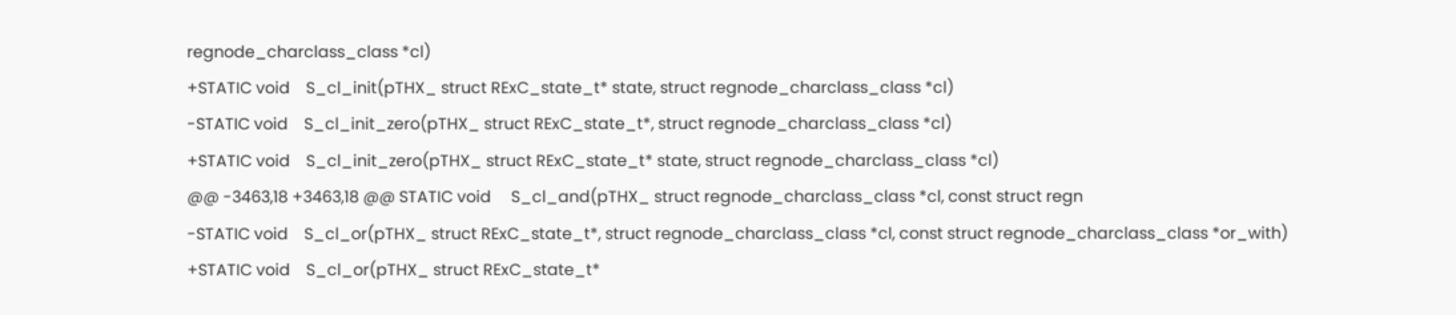regnode_charclass_class *cl)
+STATIC void    S_cl_init(pTHX_ struct RExC_state_t* state, struct regnode_charclass_class *cl)
-STATIC void    S_cl_init_zero(pTHX_ struct RExC_state_t*, struct regnode_charclass_class *cl)
+STATIC void    S_cl_init_zero(pTHX_ struct RExC_state_t* state, struct regnode_charclass_class *cl)
@@ -3463,18 +3463,18 @@ STATIC void     S_cl_and(pTHX_ struct regnode_charclass_class *cl, const struct regn
-STATIC void    S_cl_or(pTHX_ struct RExC_state_t*, struct regnode_charclass_class *cl, const struct regnode_charclass_class *or_with)
+STATIC void    S_cl_or(pTHX_ struct RExC_state_t*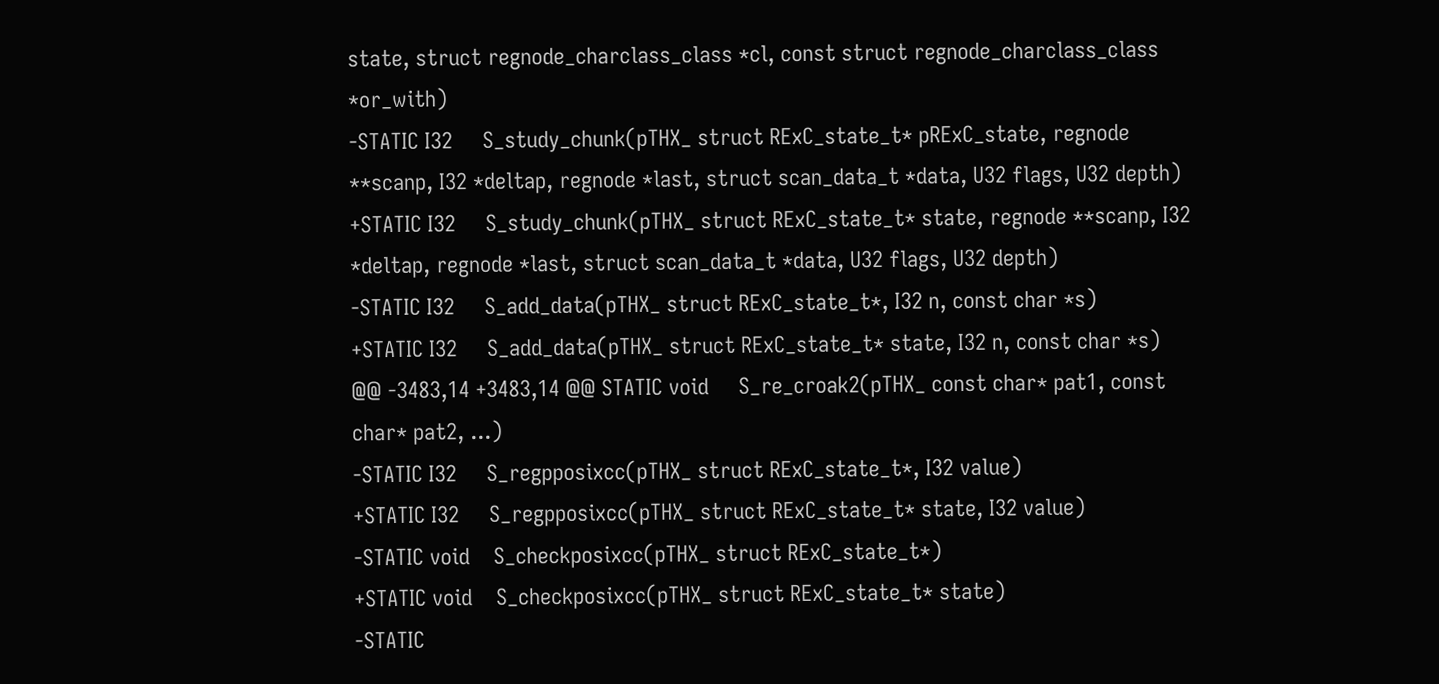state, struct regnode_charclass_class *cl, const struct regnode_charclass_class *or_with)
-STATIC I32     S_study_chunk(pTHX_ struct RExC_state_t* pRExC_state, regnode **scanp, I32 *deltap, regnode *last, struct scan_data_t *data, U32 flags, U32 depth)
+STATIC I32     S_study_chunk(pTHX_ struct RExC_state_t* state, regnode **scanp, I32 *deltap, regnode *last, struct scan_data_t *data, U32 flags, U32 depth)
-STATIC I32     S_add_data(pTHX_ struct RExC_state_t*, I32 n, const char *s)
+STATIC I32     S_add_data(pTHX_ struct RExC_state_t* state, I32 n, const char *s)
@@ -3483,14 +3483,14 @@ STATIC void     S_re_croak2(pTHX_ const char* pat1, const char* pat2, ...)
-STATIC I32     S_regpposixcc(pTHX_ struct RExC_state_t*, I32 value)
+STATIC I32     S_regpposixcc(pTHX_ struct RExC_state_t* state, I32 value)
-STATIC void    S_checkposixcc(pTHX_ struct RExC_state_t*)
+STATIC void    S_checkposixcc(pTHX_ struct RExC_state_t* state)
-STATIC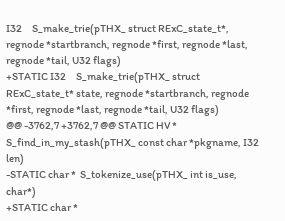I32     S_make_trie(pTHX_ struct RExC_state_t*, regnode *startbranch, regnode *first, regnode *last, regnode *tail, U32 flags)
+STATIC I32     S_make_trie(pTHX_ struct RExC_state_t* state, regnode *startbranch, regnode *first, regnode *last, regnode *tail, U32 flags)
@@ -3762,7 +3762,7 @@ STATIC HV *       S_find_in_my_stash(pTHX_ const char *pkgname, I32 len)
-STATIC char *  S_tokenize_use(pTHX_ int is_use, char*)
+STATIC char *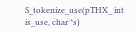S_tokenize_use(pTHX_ int is_use, char *s)